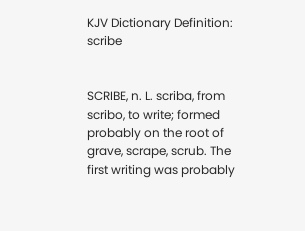KJV Dictionary Definition: scribe


SCRIBE, n. L. scriba, from scribo, to write; formed probably on the root of grave, scrape, scrub. The first writing was probably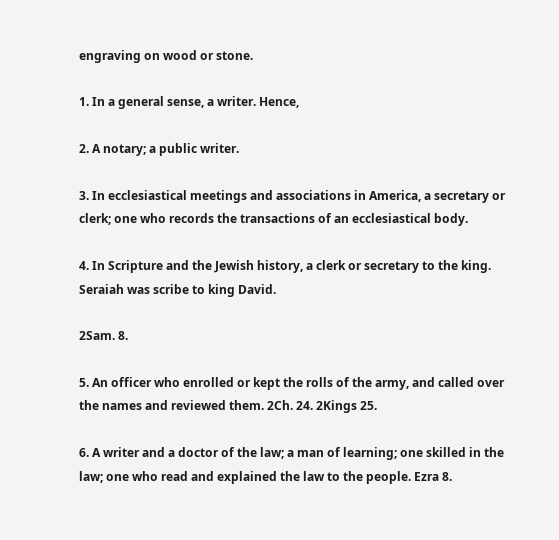engraving on wood or stone.

1. In a general sense, a writer. Hence,

2. A notary; a public writer.

3. In ecclesiastical meetings and associations in America, a secretary or clerk; one who records the transactions of an ecclesiastical body.

4. In Scripture and the Jewish history, a clerk or secretary to the king. Seraiah was scribe to king David.

2Sam. 8.

5. An officer who enrolled or kept the rolls of the army, and called over the names and reviewed them. 2Ch. 24. 2Kings 25.

6. A writer and a doctor of the law; a man of learning; one skilled in the law; one who read and explained the law to the people. Ezra 8.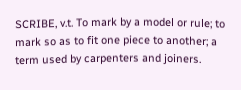SCRIBE, v.t. To mark by a model or rule; to mark so as to fit one piece to another; a term used by carpenters and joiners.